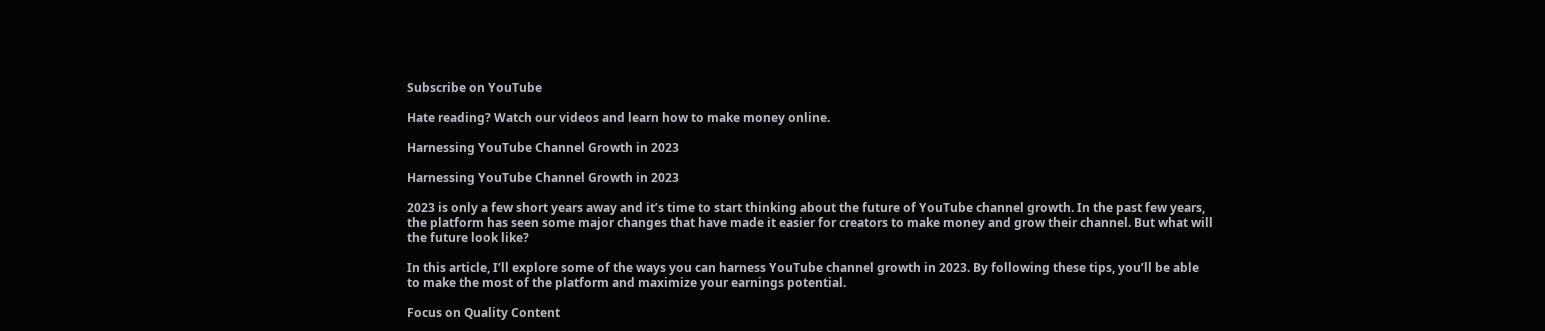Subscribe on YouTube

Hate reading? Watch our videos and learn how to make money online.

Harnessing YouTube Channel Growth in 2023

Harnessing YouTube Channel Growth in 2023

2023 is only a few short years away and it’s time to start thinking about the future of YouTube channel growth. In the past few years, the platform has seen some major changes that have made it easier for creators to make money and grow their channel. But what will the future look like?

In this article, I’ll explore some of the ways you can harness YouTube channel growth in 2023. By following these tips, you’ll be able to make the most of the platform and maximize your earnings potential.

Focus on Quality Content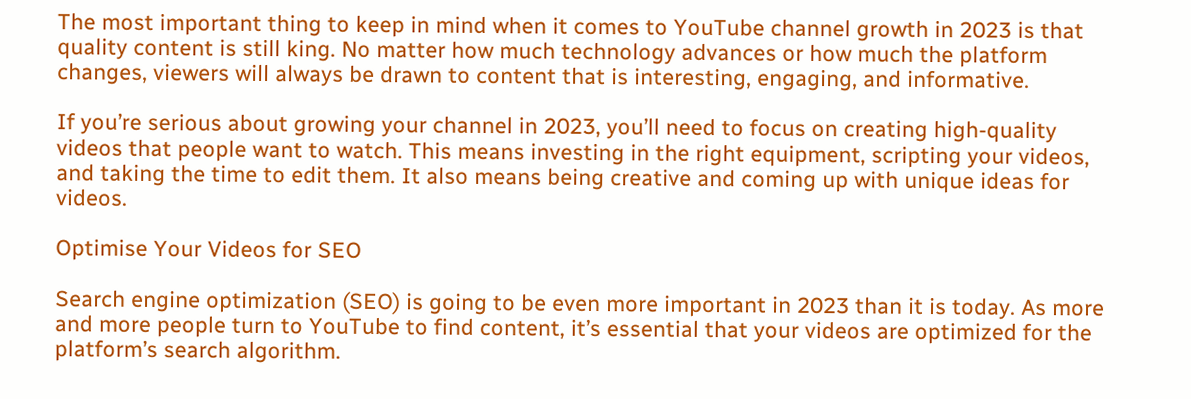The most important thing to keep in mind when it comes to YouTube channel growth in 2023 is that quality content is still king. No matter how much technology advances or how much the platform changes, viewers will always be drawn to content that is interesting, engaging, and informative.

If you’re serious about growing your channel in 2023, you’ll need to focus on creating high-quality videos that people want to watch. This means investing in the right equipment, scripting your videos, and taking the time to edit them. It also means being creative and coming up with unique ideas for videos.

Optimise Your Videos for SEO

Search engine optimization (SEO) is going to be even more important in 2023 than it is today. As more and more people turn to YouTube to find content, it’s essential that your videos are optimized for the platform’s search algorithm.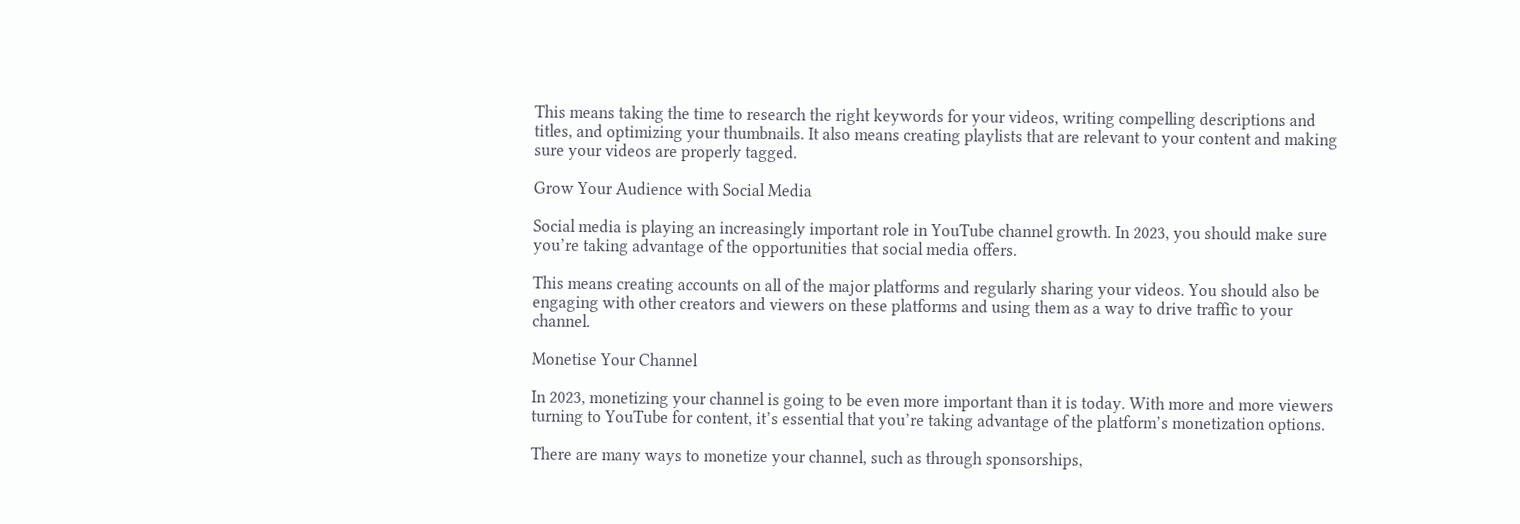This means taking the time to research the right keywords for your videos, writing compelling descriptions and titles, and optimizing your thumbnails. It also means creating playlists that are relevant to your content and making sure your videos are properly tagged.

Grow Your Audience with Social Media

Social media is playing an increasingly important role in YouTube channel growth. In 2023, you should make sure you’re taking advantage of the opportunities that social media offers.

This means creating accounts on all of the major platforms and regularly sharing your videos. You should also be engaging with other creators and viewers on these platforms and using them as a way to drive traffic to your channel.

Monetise Your Channel

In 2023, monetizing your channel is going to be even more important than it is today. With more and more viewers turning to YouTube for content, it’s essential that you’re taking advantage of the platform’s monetization options.

There are many ways to monetize your channel, such as through sponsorships,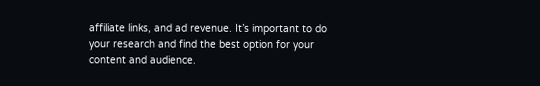affiliate links, and ad revenue. It’s important to do your research and find the best option for your content and audience.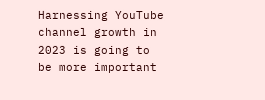Harnessing YouTube channel growth in 2023 is going to be more important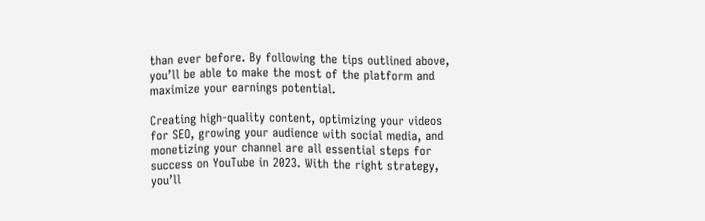than ever before. By following the tips outlined above, you’ll be able to make the most of the platform and maximize your earnings potential.

Creating high-quality content, optimizing your videos for SEO, growing your audience with social media, and monetizing your channel are all essential steps for success on YouTube in 2023. With the right strategy, you’ll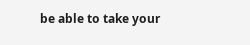be able to take your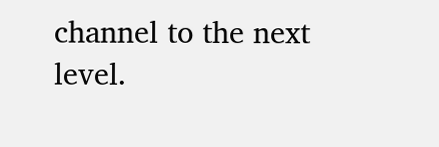channel to the next level.